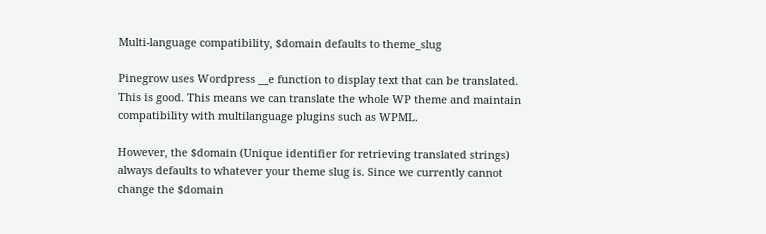Multi-language compatibility, $domain defaults to theme_slug

Pinegrow uses Wordpress __e function to display text that can be translated. This is good. This means we can translate the whole WP theme and maintain compatibility with multilanguage plugins such as WPML.

However, the $domain (Unique identifier for retrieving translated strings) always defaults to whatever your theme slug is. Since we currently cannot change the $domain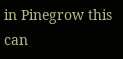in Pinegrow this can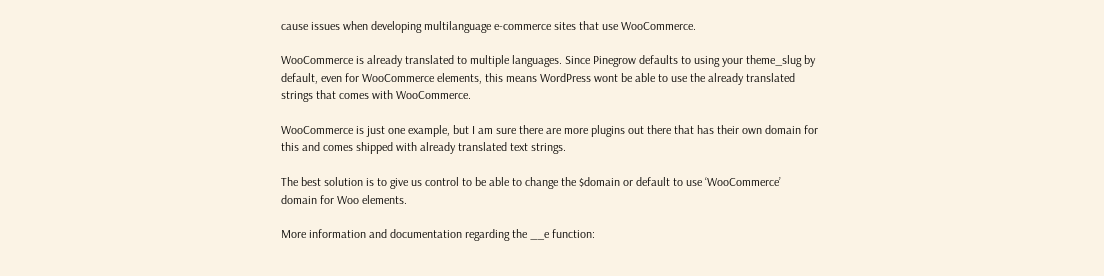cause issues when developing multilanguage e-commerce sites that use WooCommerce.

WooCommerce is already translated to multiple languages. Since Pinegrow defaults to using your theme_slug by default, even for WooCommerce elements, this means WordPress wont be able to use the already translated strings that comes with WooCommerce.

WooCommerce is just one example, but I am sure there are more plugins out there that has their own domain for this and comes shipped with already translated text strings.

The best solution is to give us control to be able to change the $domain or default to use ‘WooCommerce’ domain for Woo elements.

More information and documentation regarding the __e function: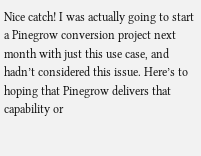Nice catch! I was actually going to start a Pinegrow conversion project next month with just this use case, and hadn’t considered this issue. Here’s to hoping that Pinegrow delivers that capability or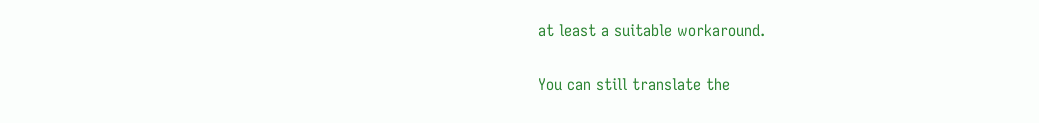at least a suitable workaround.

You can still translate the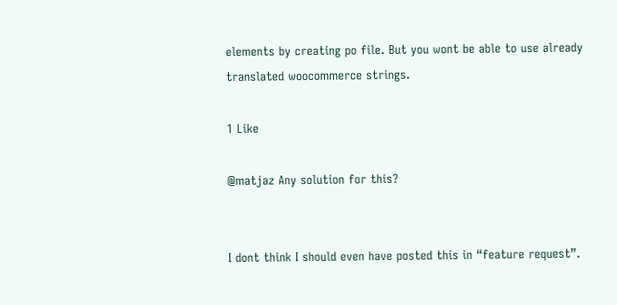elements by creating po file. But you wont be able to use already translated woocommerce strings.

1 Like

@matjaz Any solution for this?


I dont think I should even have posted this in “feature request”.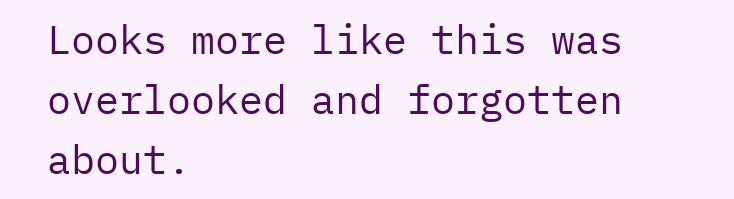Looks more like this was overlooked and forgotten about.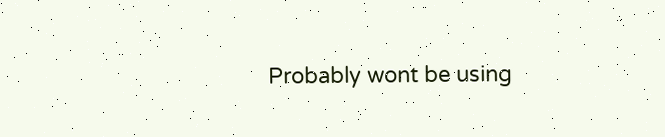Probably wont be using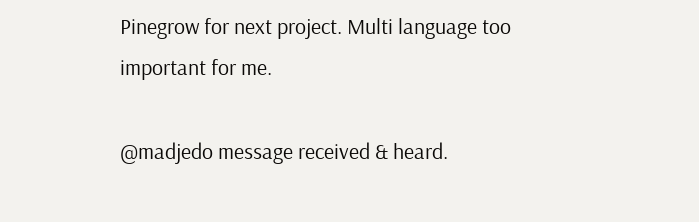Pinegrow for next project. Multi language too important for me.

@madjedo message received & heard.